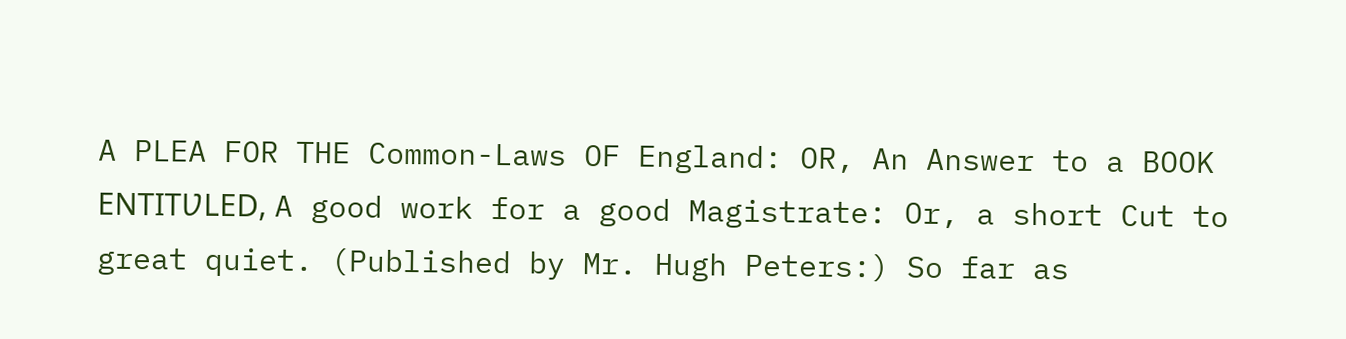A PLEA FOR THE Common-Laws OF England: OR, An Answer to a BOOK ENTITƲLED, A good work for a good Magistrate: Or, a short Cut to great quiet. (Published by Mr. Hugh Peters:) So far as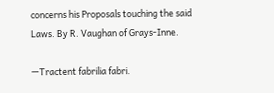concerns his Proposals touching the said Laws. By R. Vaughan of Grays-Inne.

—Tractent fabrilia fabri.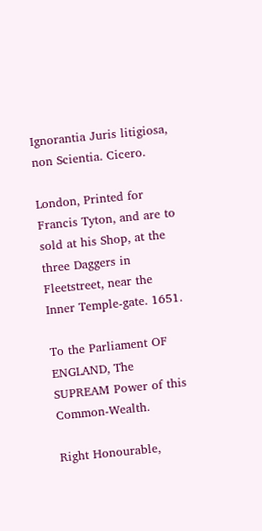Ignorantia Juris litigiosa, non Scientia. Cicero.

London, Printed for Francis Tyton, and are to sold at his Shop, at the three Daggers in Fleetstreet, near the Inner Temple-gate. 1651.

To the Parliament OF ENGLAND, The SUPREAM Power of this Common-Wealth.

Right Honourable,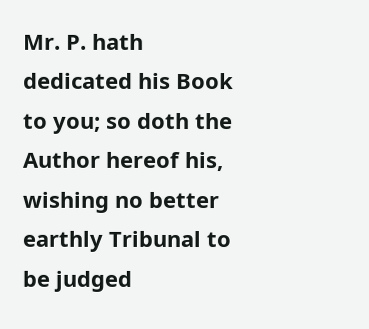Mr. P. hath dedicated his Book to you; so doth the Author hereof his, wishing no better earthly Tribunal to be judged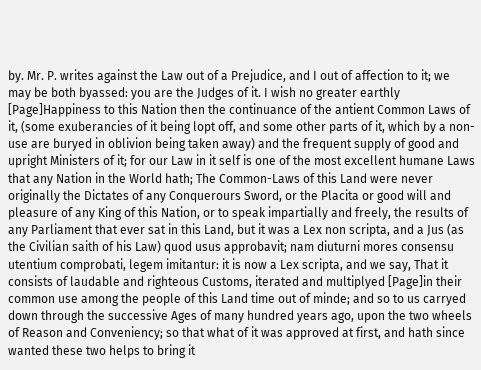by. Mr. P. writes against the Law out of a Prejudice, and I out of affection to it; we may be both byassed: you are the Judges of it. I wish no greater earthly [Page]Happiness to this Nation then the continuance of the antient Common Laws of it, (some exuberancies of it being lopt off, and some other parts of it, which by a non-use are buryed in oblivion being taken away) and the frequent supply of good and upright Ministers of it; for our Law in it self is one of the most excellent humane Laws that any Nation in the World hath; The Common-Laws of this Land were never originally the Dictates of any Conquerours Sword, or the Placita or good will and pleasure of any King of this Nation, or to speak impartially and freely, the results of any Parliament that ever sat in this Land, but it was a Lex non scripta, and a Jus (as the Civilian saith of his Law) quod usus approbavit; nam diuturni mores consensu utentium comprobati, legem imitantur: it is now a Lex scripta, and we say, That it consists of laudable and righteous Customs, iterated and multiplyed [Page]in their common use among the people of this Land time out of minde; and so to us carryed down through the successive Ages of many hundred years ago, upon the two wheels of Reason and Conveniency; so that what of it was approved at first, and hath since wanted these two helps to bring it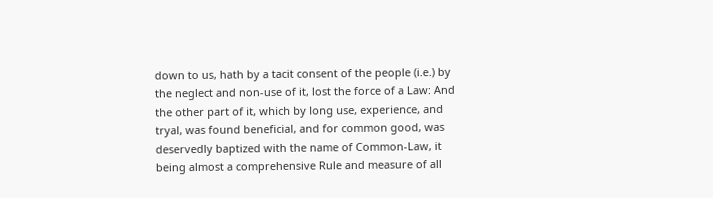down to us, hath by a tacit consent of the people (i.e.) by the neglect and non-use of it, lost the force of a Law: And the other part of it, which by long use, experience, and tryal, was found beneficial, and for common good, was deservedly baptized with the name of Common-Law, it being almost a comprehensive Rule and measure of all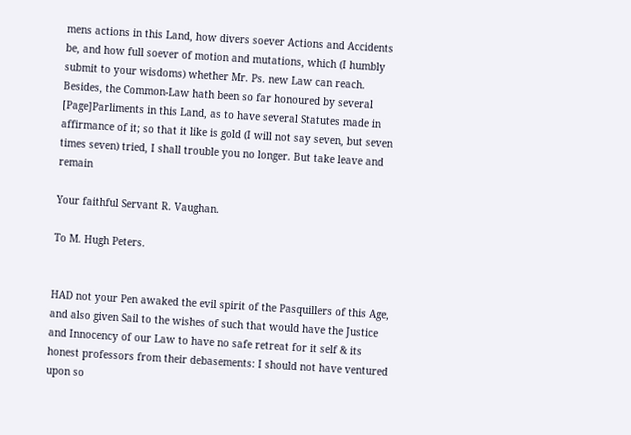mens actions in this Land, how divers soever Actions and Accidents be, and how full soever of motion and mutations, which (I humbly submit to your wisdoms) whether Mr. Ps. new Law can reach. Besides, the Common-Law hath been so far honoured by several [Page]Parliments in this Land, as to have several Statutes made in affirmance of it; so that it like is gold (I will not say seven, but seven times seven) tried, I shall trouble you no longer. But take leave and remain

Your faithful Servant R. Vaughan.

To M. Hugh Peters.


HAD not your Pen awaked the evil spirit of the Pasquillers of this Age, and also given Sail to the wishes of such that would have the Justice and Innocency of our Law to have no safe retreat for it self & its honest professors from their debasements: I should not have ventured upon so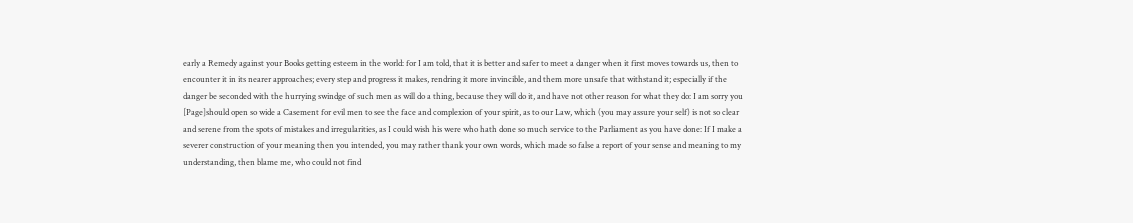early a Remedy against your Books getting esteem in the world: for I am told, that it is better and safer to meet a danger when it first moves towards us, then to encounter it in its nearer approaches; every step and progress it makes, rendring it more invincible, and them more unsafe that withstand it; especially if the danger be seconded with the hurrying swindge of such men as will do a thing, because they will do it, and have not other reason for what they do: I am sorry you [Page]should open so wide a Casement for evil men to see the face and complexion of your spirit, as to our Law, which (you may assure your self) is not so clear and serene from the spots of mistakes and irregularities, as I could wish his were who hath done so much service to the Parliament as you have done: If I make a severer construction of your meaning then you intended, you may rather thank your own words, which made so false a report of your sense and meaning to my understanding, then blame me, who could not find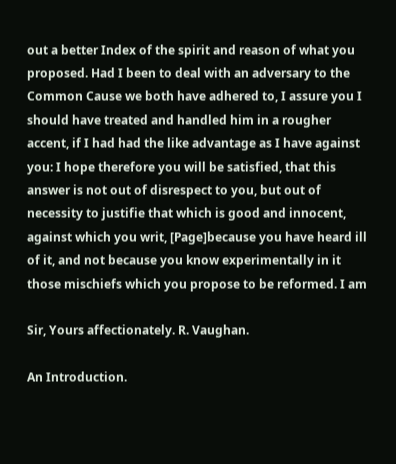out a better Index of the spirit and reason of what you proposed. Had I been to deal with an adversary to the Common Cause we both have adhered to, I assure you I should have treated and handled him in a rougher accent, if I had had the like advantage as I have against you: I hope therefore you will be satisfied, that this answer is not out of disrespect to you, but out of necessity to justifie that which is good and innocent, against which you writ, [Page]because you have heard ill of it, and not because you know experimentally in it those mischiefs which you propose to be reformed. I am

Sir, Yours affectionately. R. Vaughan.

An Introduction.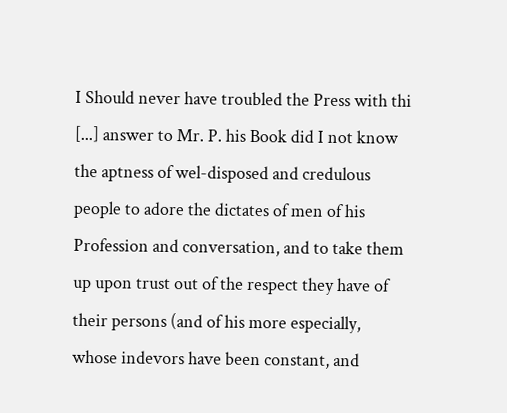I Should never have troubled the Press with thi [...] answer to Mr. P. his Book did I not know the aptness of wel-disposed and credulous people to adore the dictates of men of his Profession and conversation, and to take them up upon trust out of the respect they have of their persons (and of his more especially, whose indevors have been constant, and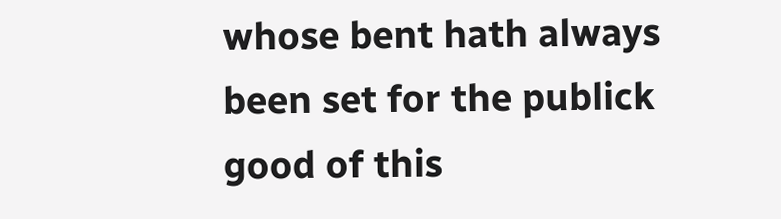whose bent hath always been set for the publick good of this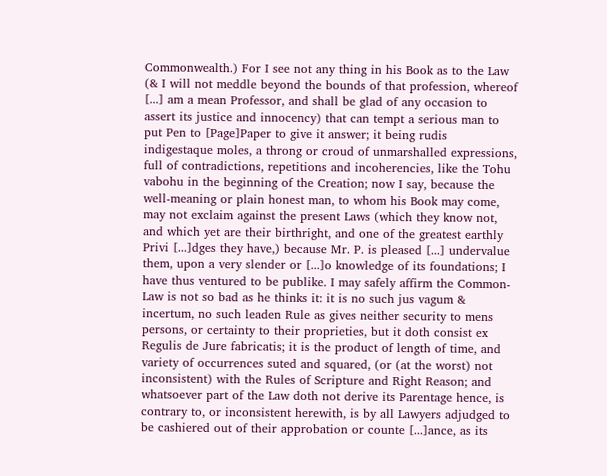Commonwealth.) For I see not any thing in his Book as to the Law (& I will not meddle beyond the bounds of that profession, whereof [...] am a mean Professor, and shall be glad of any occasion to assert its justice and innocency) that can tempt a serious man to put Pen to [Page]Paper to give it answer; it being rudis indigestaque moles, a throng or croud of unmarshalled expressions, full of contradictions, repetitions and incoherencies, like the Tohu vabohu in the beginning of the Creation; now I say, because the well-meaning or plain honest man, to whom his Book may come, may not exclaim against the present Laws (which they know not, and which yet are their birthright, and one of the greatest earthly Privi [...]dges they have,) because Mr. P. is pleased [...] undervalue them, upon a very slender or [...]o knowledge of its foundations; I have thus ventured to be publike. I may safely affirm the Common-Law is not so bad as he thinks it: it is no such jus vagum & incertum, no such leaden Rule as gives neither security to mens persons, or certainty to their proprieties, but it doth consist ex Regulis de Jure fabricatis; it is the product of length of time, and variety of occurrences suted and squared, (or (at the worst) not inconsistent) with the Rules of Scripture and Right Reason; and whatsoever part of the Law doth not derive its Parentage hence, is contrary to, or inconsistent herewith, is by all Lawyers adjudged to be cashiered out of their approbation or counte [...]ance, as its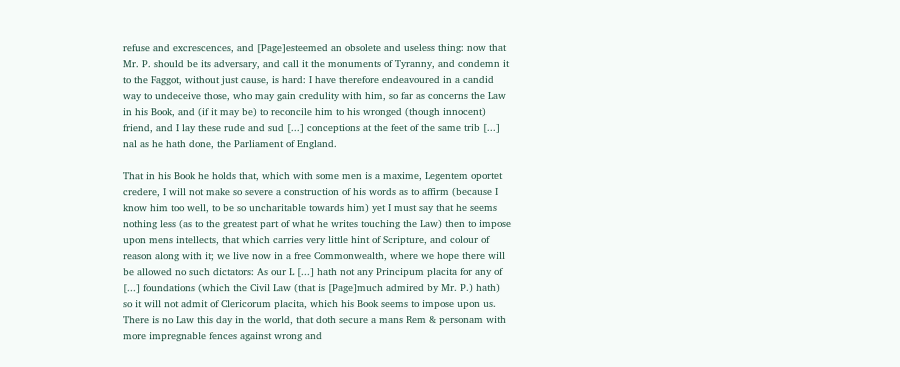refuse and excrescences, and [Page]esteemed an obsolete and useless thing: now that Mr. P. should be its adversary, and call it the monuments of Tyranny, and condemn it to the Faggot, without just cause, is hard: I have therefore endeavoured in a candid way to undeceive those, who may gain credulity with him, so far as concerns the Law in his Book, and (if it may be) to reconcile him to his wronged (though innocent) friend, and I lay these rude and sud [...] conceptions at the feet of the same trib [...] nal as he hath done, the Parliament of England.

That in his Book he holds that, which with some men is a maxime, Legentem oportet credere, I will not make so severe a construction of his words as to affirm (because I know him too well, to be so uncharitable towards him) yet I must say that he seems nothing less (as to the greatest part of what he writes touching the Law) then to impose upon mens intellects, that which carries very little hint of Scripture, and colour of reason along with it; we live now in a free Commonwealth, where we hope there will be allowed no such dictators: As our L [...] hath not any Principum placita for any of [...] foundations (which the Civil Law (that is [Page]much admired by Mr. P.) hath) so it will not admit of Clericorum placita, which his Book seems to impose upon us. There is no Law this day in the world, that doth secure a mans Rem & personam with more impregnable fences against wrong and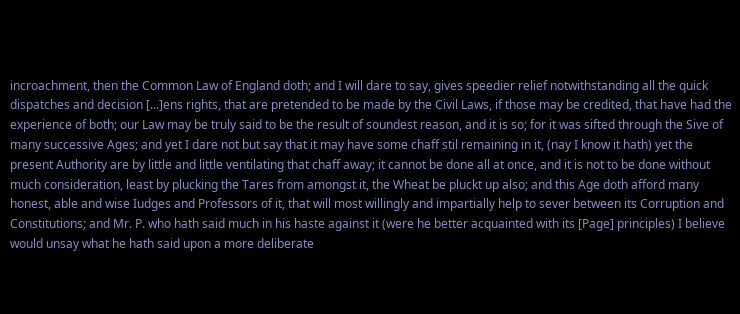incroachment, then the Common Law of England doth; and I will dare to say, gives speedier relief notwithstanding all the quick dispatches and decision [...]ens rights, that are pretended to be made by the Civil Laws, if those may be credited, that have had the experience of both; our Law may be truly said to be the result of soundest reason, and it is so; for it was sifted through the Sive of many successive Ages; and yet I dare not but say that it may have some chaff stil remaining in it, (nay I know it hath) yet the present Authority are by little and little ventilating that chaff away; it cannot be done all at once, and it is not to be done without much consideration, least by plucking the Tares from amongst it, the Wheat be pluckt up also; and this Age doth afford many honest, able and wise Iudges and Professors of it, that will most willingly and impartially help to sever between its Corruption and Constitutions; and Mr. P. who hath said much in his haste against it (were he better acquainted with its [Page] principles) I believe would unsay what he hath said upon a more deliberate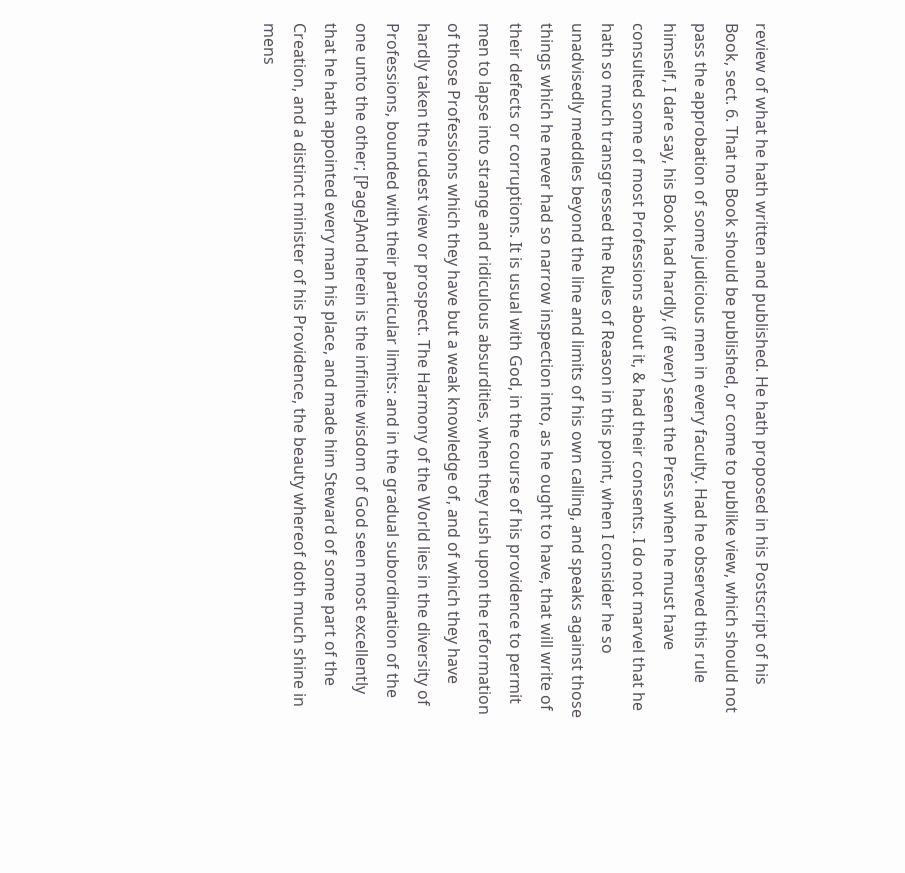review of what he hath written and published. He hath proposed in his Postscript of his Book, sect. 6. That no Book should be published, or come to publike view, which should not pass the approbation of some judicious men in every faculty. Had he observed this rule himself, I dare say, his Book had hardly, (if ever) seen the Press when he must have consulted some of most Professions about it, & had their consents. I do not marvel that he hath so much transgressed the Rules of Reason in this point, when I consider he so unadvisedly meddles beyond the line and limits of his own calling, and speaks against those things which he never had so narrow inspection into, as he ought to have, that will write of their defects or corruptions. It is usual with God, in the course of his providence to permit men to lapse into strange and ridiculous absurdities, when they rush upon the reformation of those Professions which they have but a weak knowledge of, and of which they have hardly taken the rudest view or prospect. The Harmony of the World lies in the diversity of Professions, bounded with their particular limits: and in the gradual subordination of the one unto the other; [Page]And herein is the infinite wisdom of God seen most excellently that he hath appointed every man his place, and made him Steward of some part of the Creation, and a distinct minister of his Providence, the beauty whereof doth much shine in mens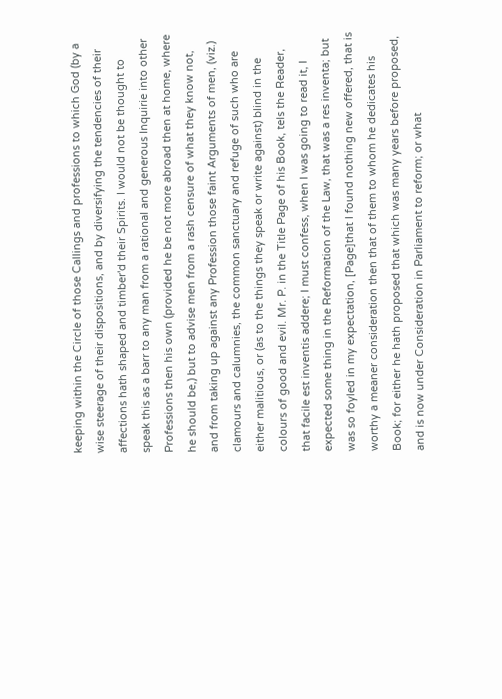keeping within the Circle of those Callings and professions to which God (by a wise steerage of their dispositions, and by diversifying the tendencies of their affections hath shaped and timber'd their Spirits. I would not be thought to speak this as a barr to any man from a rational and generous Inquirie into other Professions then his own (provided he be not more abroad then at home, where he should be,) but to advise men from a rash censure of what they know not, and from taking up against any Profession those faint Arguments of men, (viz.) clamours and calumnies, the common sanctuary and refuge of such who are either malitious, or (as to the things they speak or write against) blind in the colours of good and evil. Mr. P. in the Title Page of his Book, tels the Reader, that facile est inventis addere; I must confess, when I was going to read it, I expected some thing in the Reformation of the Law, that was a res inventa; but was so foyled in my expectation, [Page]that I found nothing new offered, that is worthy a meaner consideration then that of them to whom he dedicates his Book; for either he hath proposed that which was many years before proposed, and is now under Consideration in Parliament to reform; or what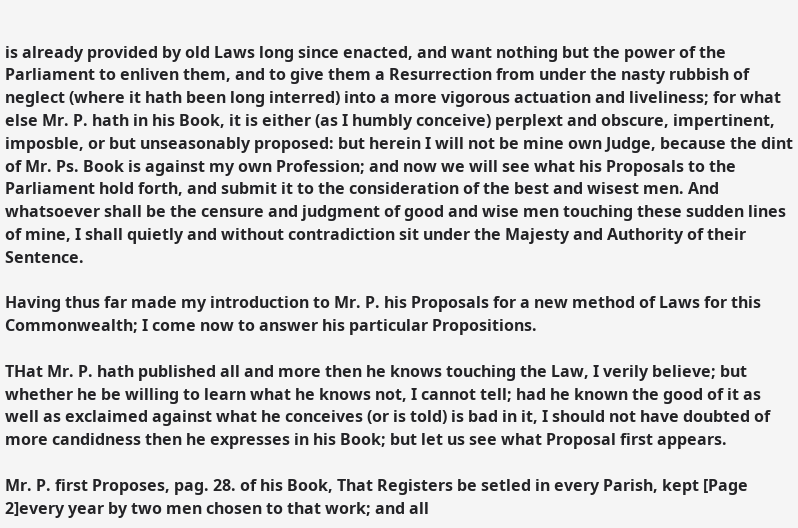is already provided by old Laws long since enacted, and want nothing but the power of the Parliament to enliven them, and to give them a Resurrection from under the nasty rubbish of neglect (where it hath been long interred) into a more vigorous actuation and liveliness; for what else Mr. P. hath in his Book, it is either (as I humbly conceive) perplext and obscure, impertinent, imposble, or but unseasonably proposed: but herein I will not be mine own Judge, because the dint of Mr. Ps. Book is against my own Profession; and now we will see what his Proposals to the Parliament hold forth, and submit it to the consideration of the best and wisest men. And whatsoever shall be the censure and judgment of good and wise men touching these sudden lines of mine, I shall quietly and without contradiction sit under the Majesty and Authority of their Sentence.

Having thus far made my introduction to Mr. P. his Proposals for a new method of Laws for this Commonwealth; I come now to answer his particular Propositions.

THat Mr. P. hath published all and more then he knows touching the Law, I verily believe; but whether he be willing to learn what he knows not, I cannot tell; had he known the good of it as well as exclaimed against what he conceives (or is told) is bad in it, I should not have doubted of more candidness then he expresses in his Book; but let us see what Proposal first appears.

Mr. P. first Proposes, pag. 28. of his Book, That Registers be setled in every Parish, kept [Page 2]every year by two men chosen to that work; and all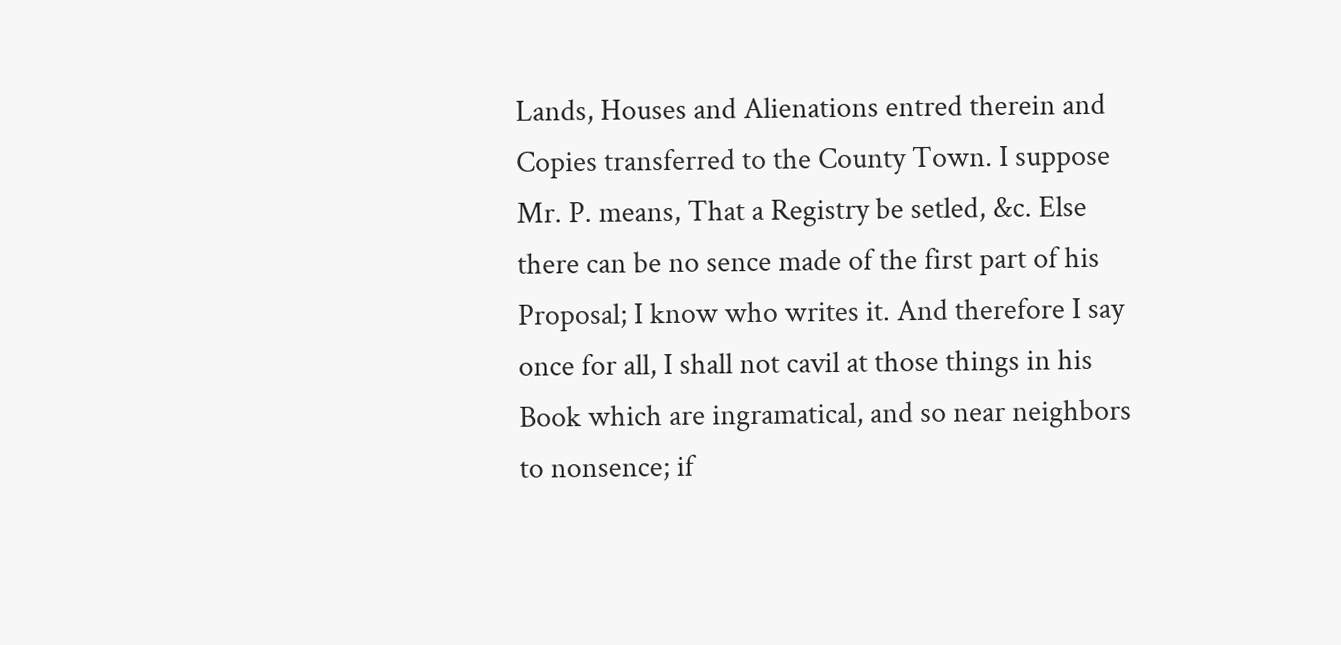Lands, Houses and Alienations entred therein and Copies transferred to the County Town. I suppose Mr. P. means, That a Registry be setled, &c. Else there can be no sence made of the first part of his Proposal; I know who writes it. And therefore I say once for all, I shall not cavil at those things in his Book which are ingramatical, and so near neighbors to nonsence; if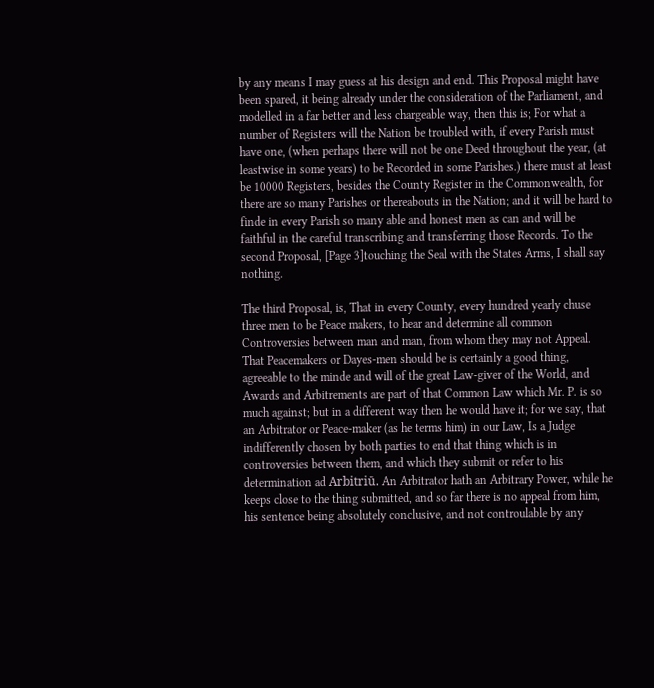by any means I may guess at his design and end. This Proposal might have been spared, it being already under the consideration of the Parliament, and modelled in a far better and less chargeable way, then this is; For what a number of Registers will the Nation be troubled with, if every Parish must have one, (when perhaps there will not be one Deed throughout the year, (at leastwise in some years) to be Recorded in some Parishes.) there must at least be 10000 Registers, besides the County Register in the Commonwealth, for there are so many Parishes or thereabouts in the Nation; and it will be hard to finde in every Parish so many able and honest men as can and will be faithful in the careful transcribing and transferring those Records. To the second Proposal, [Page 3]touching the Seal with the States Arms, I shall say nothing.

The third Proposal, is, That in every County, every hundred yearly chuse three men to be Peace makers, to hear and determine all common Controversies between man and man, from whom they may not Appeal. That Peacemakers or Dayes-men should be is certainly a good thing, agreeable to the minde and will of the great Law-giver of the World, and Awards and Arbitrements are part of that Common Law which Mr. P. is so much against; but in a different way then he would have it; for we say, that an Arbitrator or Peace-maker (as he terms him) in our Law, Is a Judge indifferently chosen by both parties to end that thing which is in controversies between them, and which they submit or refer to his determination ad Arbitriū. An Arbitrator hath an Arbitrary Power, while he keeps close to the thing submitted, and so far there is no appeal from him, his sentence being absolutely conclusive, and not controulable by any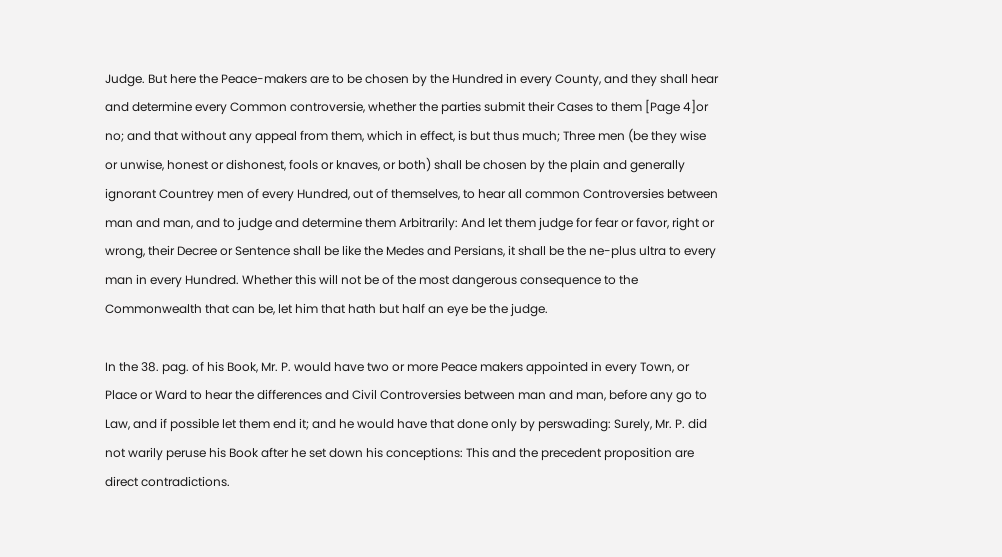Judge. But here the Peace-makers are to be chosen by the Hundred in every County, and they shall hear and determine every Common controversie, whether the parties submit their Cases to them [Page 4]or no; and that without any appeal from them, which in effect, is but thus much; Three men (be they wise or unwise, honest or dishonest, fools or knaves, or both) shall be chosen by the plain and generally ignorant Countrey men of every Hundred, out of themselves, to hear all common Controversies between man and man, and to judge and determine them Arbitrarily: And let them judge for fear or favor, right or wrong, their Decree or Sentence shall be like the Medes and Persians, it shall be the ne-plus ultra to every man in every Hundred. Whether this will not be of the most dangerous consequence to the Commonwealth that can be, let him that hath but half an eye be the judge.

In the 38. pag. of his Book, Mr. P. would have two or more Peace makers appointed in every Town, or Place or Ward to hear the differences and Civil Controversies between man and man, before any go to Law, and if possible let them end it; and he would have that done only by perswading: Surely, Mr. P. did not warily peruse his Book after he set down his conceptions: This and the precedent proposition are direct contradictions.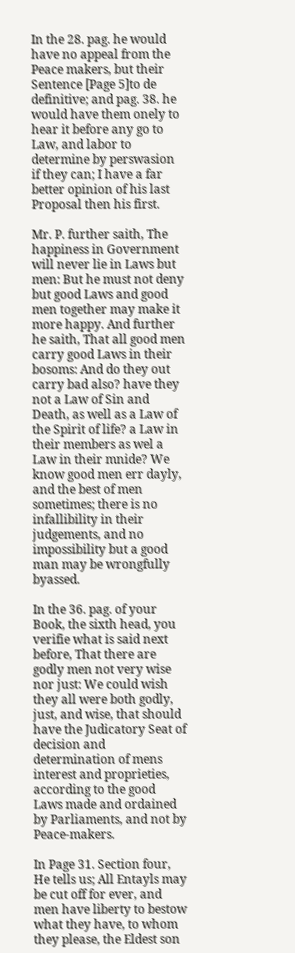In the 28. pag. he would have no appeal from the Peace makers, but their Sentence [Page 5]to de definitive; and pag. 38. he would have them onely to hear it before any go to Law, and labor to determine by perswasion if they can; I have a far better opinion of his last Proposal then his first.

Mr. P. further saith, The happiness in Government will never lie in Laws but men: But he must not deny but good Laws and good men together may make it more happy. And further he saith, That all good men carry good Laws in their bosoms: And do they out carry bad also? have they not a Law of Sin and Death, as well as a Law of the Spirit of life? a Law in their members as wel a Law in their mnide? We know good men err dayly, and the best of men sometimes; there is no infallibility in their judgements, and no impossibility but a good man may be wrongfully byassed.

In the 36. pag. of your Book, the sixth head, you verifie what is said next before, That there are godly men not very wise nor just: We could wish they all were both godly, just, and wise, that should have the Judicatory Seat of decision and determination of mens interest and proprieties, according to the good Laws made and ordained by Parliaments, and not by Peace-makers.

In Page 31. Section four, He tells us; All Entayls may be cut off for ever, and men have liberty to bestow what they have, to whom they please, the Eldest son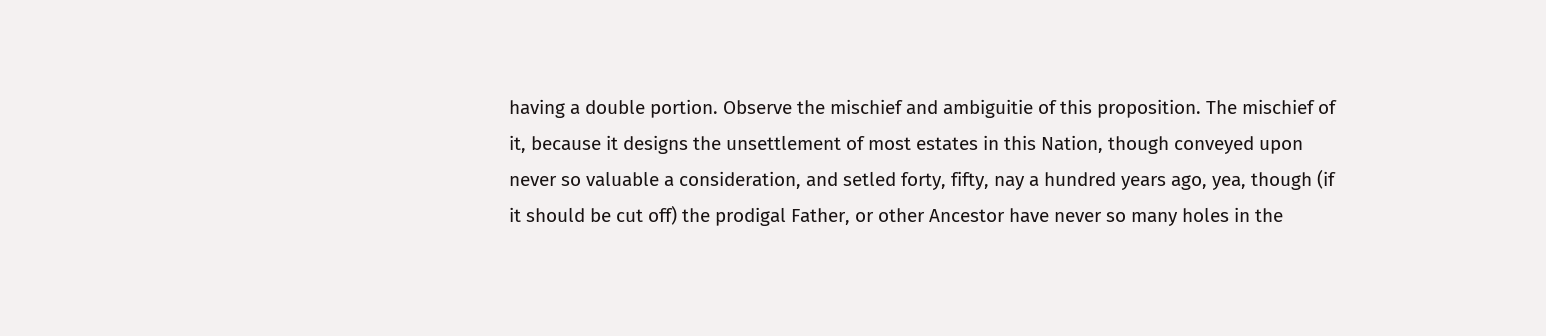having a double portion. Observe the mischief and ambiguitie of this proposition. The mischief of it, because it designs the unsettlement of most estates in this Nation, though conveyed upon never so valuable a consideration, and setled forty, fifty, nay a hundred years ago, yea, though (if it should be cut off) the prodigal Father, or other Ancestor have never so many holes in the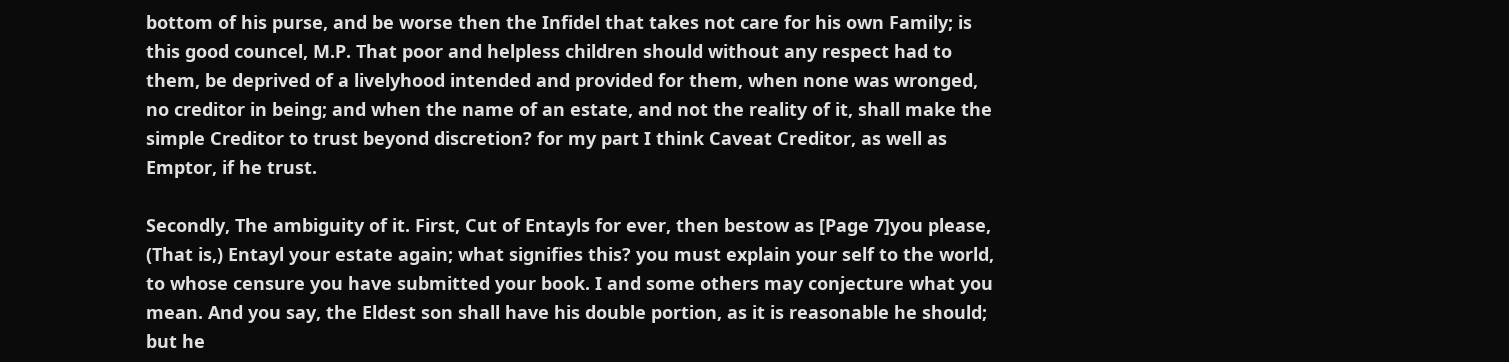bottom of his purse, and be worse then the Infidel that takes not care for his own Family; is this good councel, M.P. That poor and helpless children should without any respect had to them, be deprived of a livelyhood intended and provided for them, when none was wronged, no creditor in being; and when the name of an estate, and not the reality of it, shall make the simple Creditor to trust beyond discretion? for my part I think Caveat Creditor, as well as Emptor, if he trust.

Secondly, The ambiguity of it. First, Cut of Entayls for ever, then bestow as [Page 7]you please, (That is,) Entayl your estate again; what signifies this? you must explain your self to the world, to whose censure you have submitted your book. I and some others may conjecture what you mean. And you say, the Eldest son shall have his double portion, as it is reasonable he should; but he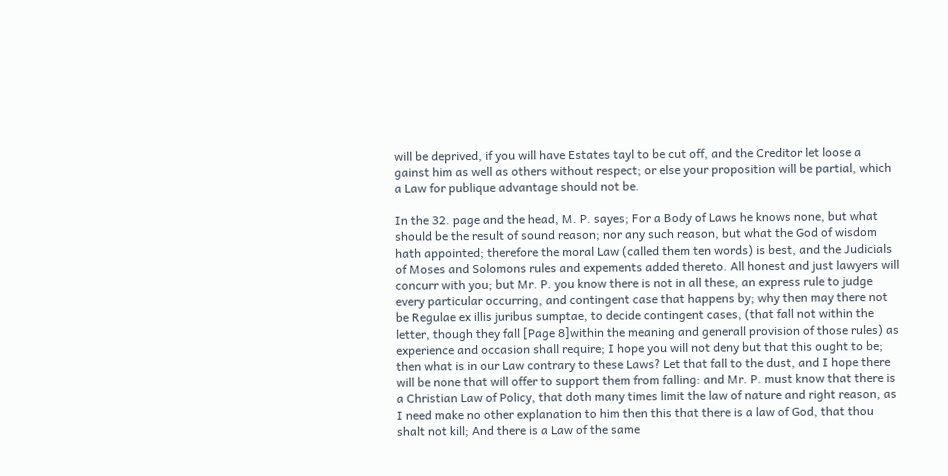will be deprived, if you will have Estates tayl to be cut off, and the Creditor let loose a gainst him as well as others without respect; or else your proposition will be partial, which a Law for publique advantage should not be.

In the 32. page and the head, M. P. sayes; For a Body of Laws he knows none, but what should be the result of sound reason; nor any such reason, but what the God of wisdom hath appointed; therefore the moral Law (called them ten words) is best, and the Judicials of Moses and Solomons rules and expements added thereto. All honest and just lawyers will concurr with you; but Mr. P. you know there is not in all these, an express rule to judge every particular occurring, and contingent case that happens by; why then may there not be Regulae ex illis juribus sumptae, to decide contingent cases, (that fall not within the letter, though they fall [Page 8]within the meaning and generall provision of those rules) as experience and occasion shall require; I hope you will not deny but that this ought to be; then what is in our Law contrary to these Laws? Let that fall to the dust, and I hope there will be none that will offer to support them from falling: and Mr. P. must know that there is a Christian Law of Policy, that doth many times limit the law of nature and right reason, as I need make no other explanation to him then this that there is a law of God, that thou shalt not kill; And there is a Law of the same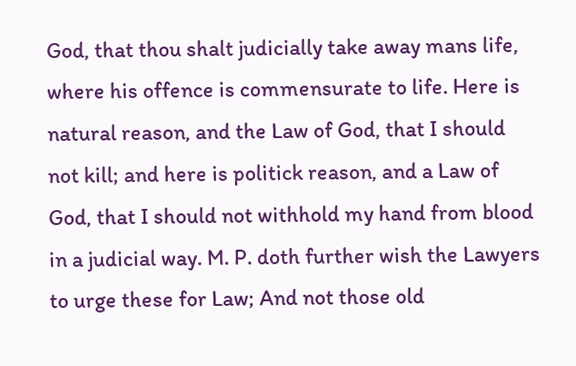God, that thou shalt judicially take away mans life, where his offence is commensurate to life. Here is natural reason, and the Law of God, that I should not kill; and here is politick reason, and a Law of God, that I should not withhold my hand from blood in a judicial way. M. P. doth further wish the Lawyers to urge these for Law; And not those old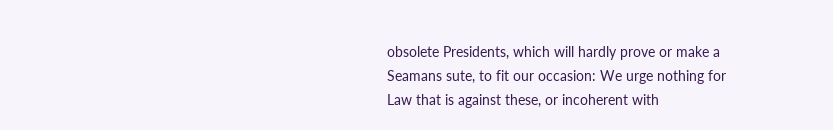obsolete Presidents, which will hardly prove or make a Seamans sute, to fit our occasion: We urge nothing for Law that is against these, or incoherent with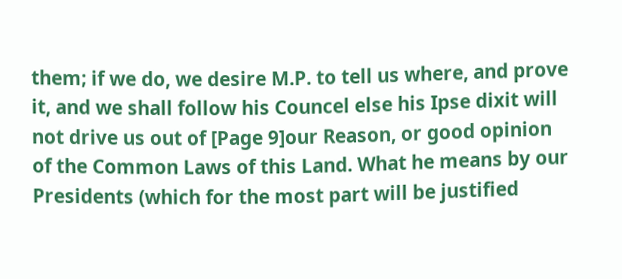them; if we do, we desire M.P. to tell us where, and prove it, and we shall follow his Councel else his Ipse dixit will not drive us out of [Page 9]our Reason, or good opinion of the Common Laws of this Land. What he means by our Presidents (which for the most part will be justified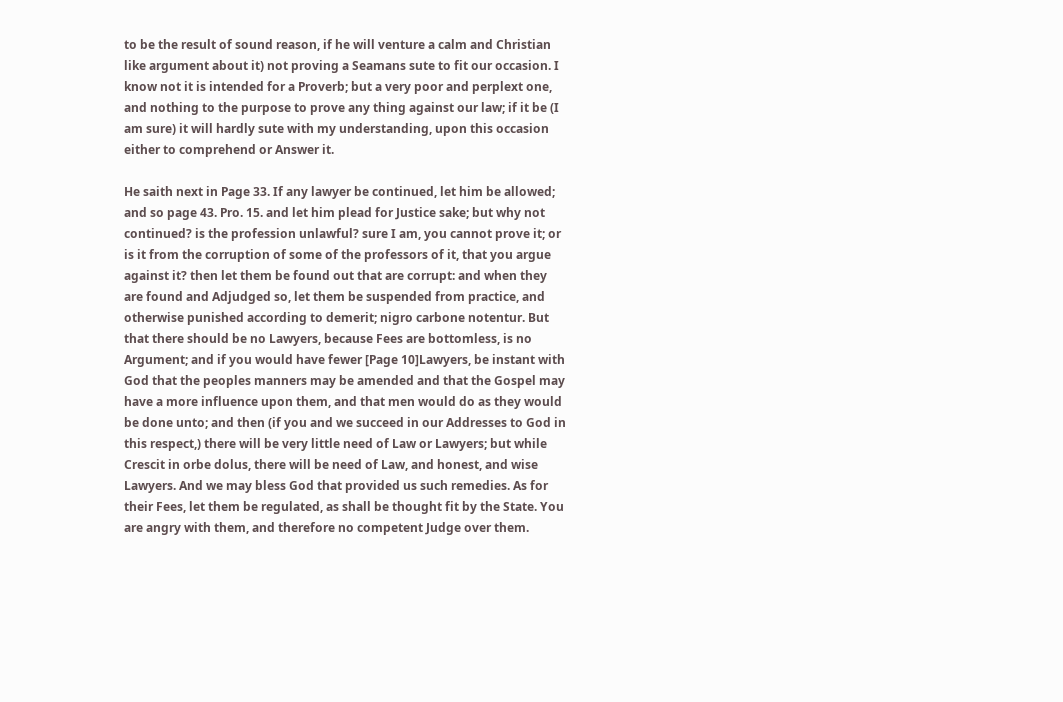to be the result of sound reason, if he will venture a calm and Christian like argument about it) not proving a Seamans sute to fit our occasion. I know not it is intended for a Proverb; but a very poor and perplext one, and nothing to the purpose to prove any thing against our law; if it be (I am sure) it will hardly sute with my understanding, upon this occasion either to comprehend or Answer it.

He saith next in Page 33. If any lawyer be continued, let him be allowed; and so page 43. Pro. 15. and let him plead for Justice sake; but why not continued? is the profession unlawful? sure I am, you cannot prove it; or is it from the corruption of some of the professors of it, that you argue against it? then let them be found out that are corrupt: and when they are found and Adjudged so, let them be suspended from practice, and otherwise punished according to demerit; nigro carbone notentur. But that there should be no Lawyers, because Fees are bottomless, is no Argument; and if you would have fewer [Page 10]Lawyers, be instant with God that the peoples manners may be amended and that the Gospel may have a more influence upon them, and that men would do as they would be done unto; and then (if you and we succeed in our Addresses to God in this respect,) there will be very little need of Law or Lawyers; but while Crescit in orbe dolus, there will be need of Law, and honest, and wise Lawyers. And we may bless God that provided us such remedies. As for their Fees, let them be regulated, as shall be thought fit by the State. You are angry with them, and therefore no competent Judge over them.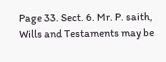Page 33. Sect. 6. Mr. P. saith, Wills and Testaments may be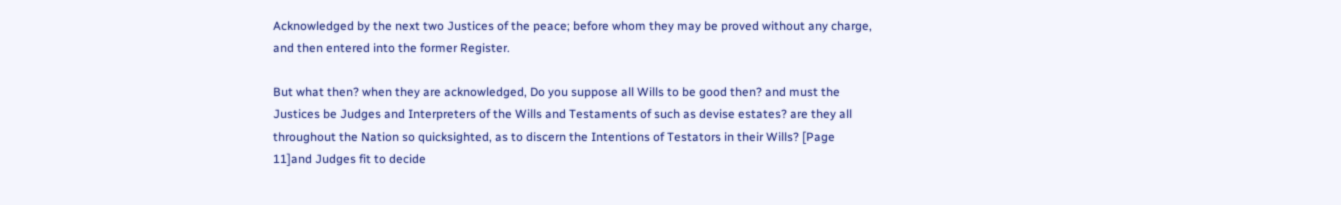Acknowledged by the next two Justices of the peace; before whom they may be proved without any charge, and then entered into the former Register.

But what then? when they are acknowledged, Do you suppose all Wills to be good then? and must the Justices be Judges and Interpreters of the Wills and Testaments of such as devise estates? are they all throughout the Nation so quicksighted, as to discern the Intentions of Testators in their Wills? [Page 11]and Judges fit to decide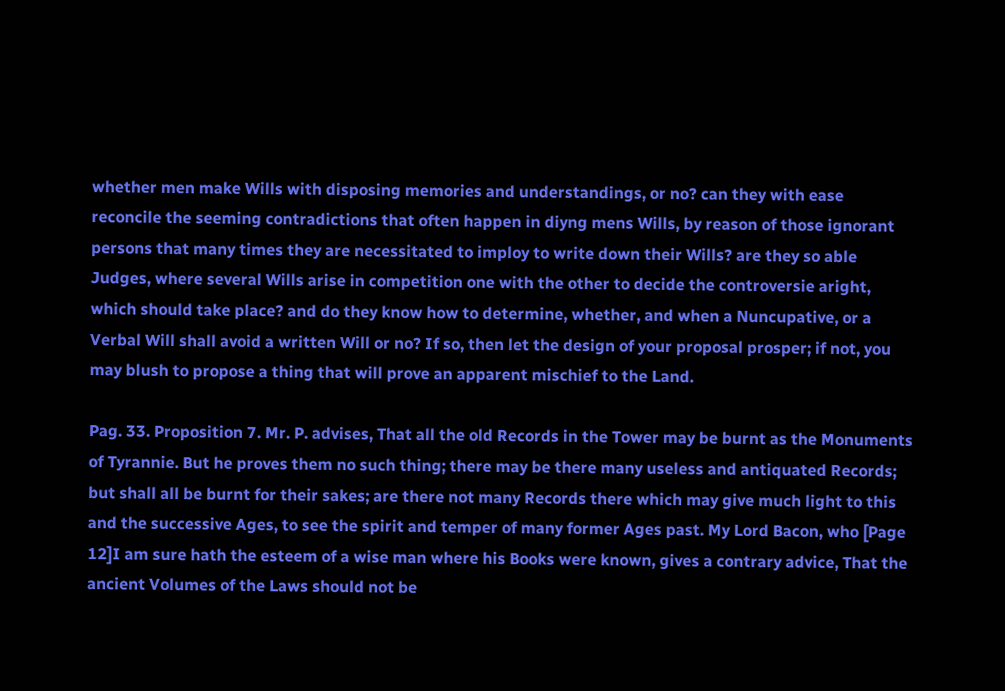whether men make Wills with disposing memories and understandings, or no? can they with ease reconcile the seeming contradictions that often happen in diyng mens Wills, by reason of those ignorant persons that many times they are necessitated to imploy to write down their Wills? are they so able Judges, where several Wills arise in competition one with the other to decide the controversie aright, which should take place? and do they know how to determine, whether, and when a Nuncupative, or a Verbal Will shall avoid a written Will or no? If so, then let the design of your proposal prosper; if not, you may blush to propose a thing that will prove an apparent mischief to the Land.

Pag. 33. Proposition 7. Mr. P. advises, That all the old Records in the Tower may be burnt as the Monuments of Tyrannie. But he proves them no such thing; there may be there many useless and antiquated Records; but shall all be burnt for their sakes; are there not many Records there which may give much light to this and the successive Ages, to see the spirit and temper of many former Ages past. My Lord Bacon, who [Page 12]I am sure hath the esteem of a wise man where his Books were known, gives a contrary advice, That the ancient Volumes of the Laws should not be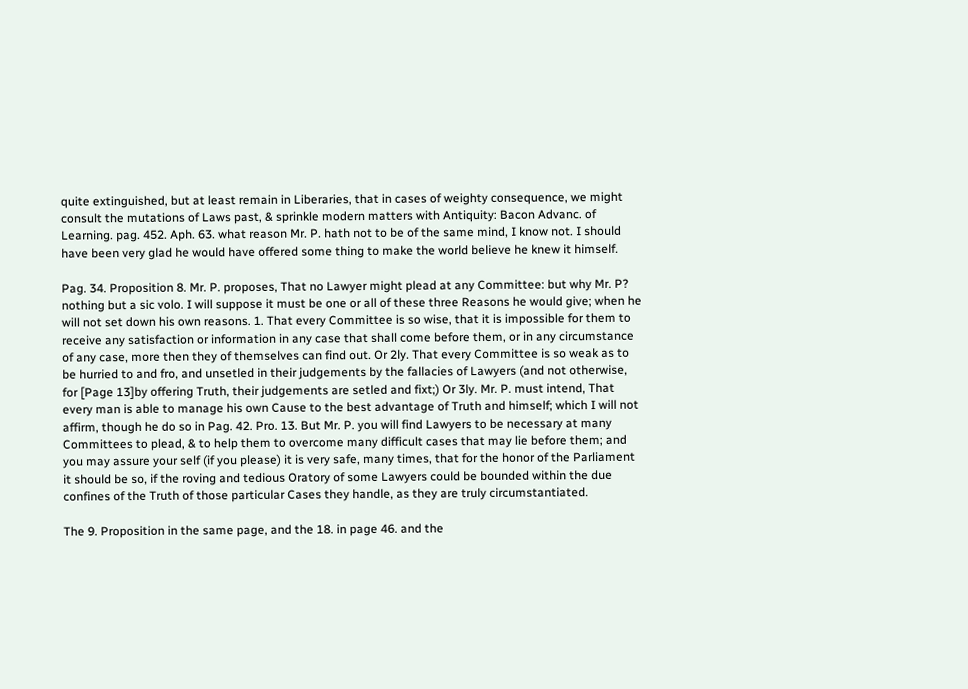quite extinguished, but at least remain in Liberaries, that in cases of weighty consequence, we might consult the mutations of Laws past, & sprinkle modern matters with Antiquity: Bacon Advanc. of Learning. pag. 452. Aph. 63. what reason Mr. P. hath not to be of the same mind, I know not. I should have been very glad he would have offered some thing to make the world believe he knew it himself.

Pag. 34. Proposition 8. Mr. P. proposes, That no Lawyer might plead at any Committee: but why Mr. P? nothing but a sic volo. I will suppose it must be one or all of these three Reasons he would give; when he will not set down his own reasons. 1. That every Committee is so wise, that it is impossible for them to receive any satisfaction or information in any case that shall come before them, or in any circumstance of any case, more then they of themselves can find out. Or 2ly. That every Committee is so weak as to be hurried to and fro, and unsetled in their judgements by the fallacies of Lawyers (and not otherwise, for [Page 13]by offering Truth, their judgements are setled and fixt;) Or 3ly. Mr. P. must intend, That every man is able to manage his own Cause to the best advantage of Truth and himself; which I will not affirm, though he do so in Pag. 42. Pro. 13. But Mr. P. you will find Lawyers to be necessary at many Committees to plead, & to help them to overcome many difficult cases that may lie before them; and you may assure your self (if you please) it is very safe, many times, that for the honor of the Parliament it should be so, if the roving and tedious Oratory of some Lawyers could be bounded within the due confines of the Truth of those particular Cases they handle, as they are truly circumstantiated.

The 9. Proposition in the same page, and the 18. in page 46. and the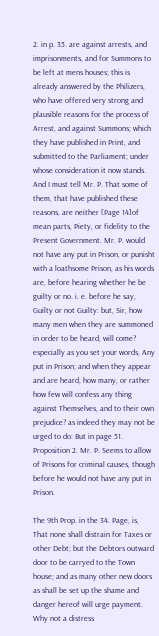2. in p. 35. are against arrests, and imprisonments, and for Summons to be left at mens houses; this is already answered by the Philizers, who have offered very strong and plausible reasons for the process of Arrest, and against Summons; which they have published in Print, and submitted to the Parliament; under whose consideration it now stands. And I must tell Mr. P. That some of them, that have published these reasons, are neither [Page 14]of mean parts, Piety, or fidelity to the Present Government. Mr. P. would not have any put in Prison, or punisht with a loathsome Prison, as his words are, before hearing whether he be guilty or no. i. e. before he say, Guilty or not Guilty: but, Sir, how many men when they are summoned in order to be heard, will come? especially as you set your words, Any put in Prison; and when they appear and are heard, how many, or rather how few will confess any thing against Themselves, and to their own prejudice? as indeed they may not be urged to do: But in page 51. Proposition 2. Mr. P. Seems to allow of Prisons for criminal causes, though before he would not have any put in Prison.

The 9th Prop. in the 34. Page, is, That none shall distrain for Taxes or other Debt; but the Debtors outward door to be carryed to the Town house; and as many other new doors as shall be set up the shame and danger hereof will urge payment. Why not a distress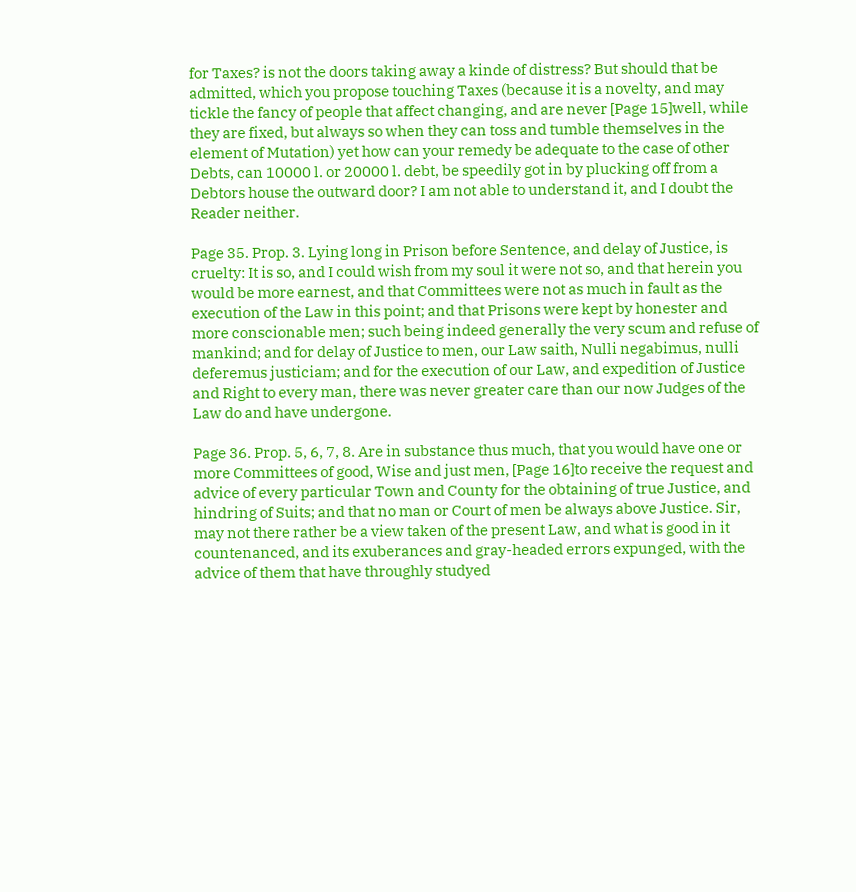for Taxes? is not the doors taking away a kinde of distress? But should that be admitted, which you propose touching Taxes (because it is a novelty, and may tickle the fancy of people that affect changing, and are never [Page 15]well, while they are fixed, but always so when they can toss and tumble themselves in the element of Mutation) yet how can your remedy be adequate to the case of other Debts, can 10000 l. or 20000 l. debt, be speedily got in by plucking off from a Debtors house the outward door? I am not able to understand it, and I doubt the Reader neither.

Page 35. Prop. 3. Lying long in Prison before Sentence, and delay of Justice, is cruelty: It is so, and I could wish from my soul it were not so, and that herein you would be more earnest, and that Committees were not as much in fault as the execution of the Law in this point; and that Prisons were kept by honester and more conscionable men; such being indeed generally the very scum and refuse of mankind; and for delay of Justice to men, our Law saith, Nulli negabimus, nulli deferemus justiciam; and for the execution of our Law, and expedition of Justice and Right to every man, there was never greater care than our now Judges of the Law do and have undergone.

Page 36. Prop. 5, 6, 7, 8. Are in substance thus much, that you would have one or more Committees of good, Wise and just men, [Page 16]to receive the request and advice of every particular Town and County for the obtaining of true Justice, and hindring of Suits; and that no man or Court of men be always above Justice. Sir, may not there rather be a view taken of the present Law, and what is good in it countenanced, and its exuberances and gray-headed errors expunged, with the advice of them that have throughly studyed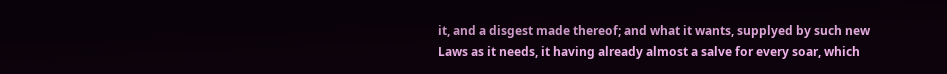it, and a disgest made thereof; and what it wants, supplyed by such new Laws as it needs, it having already almost a salve for every soar, which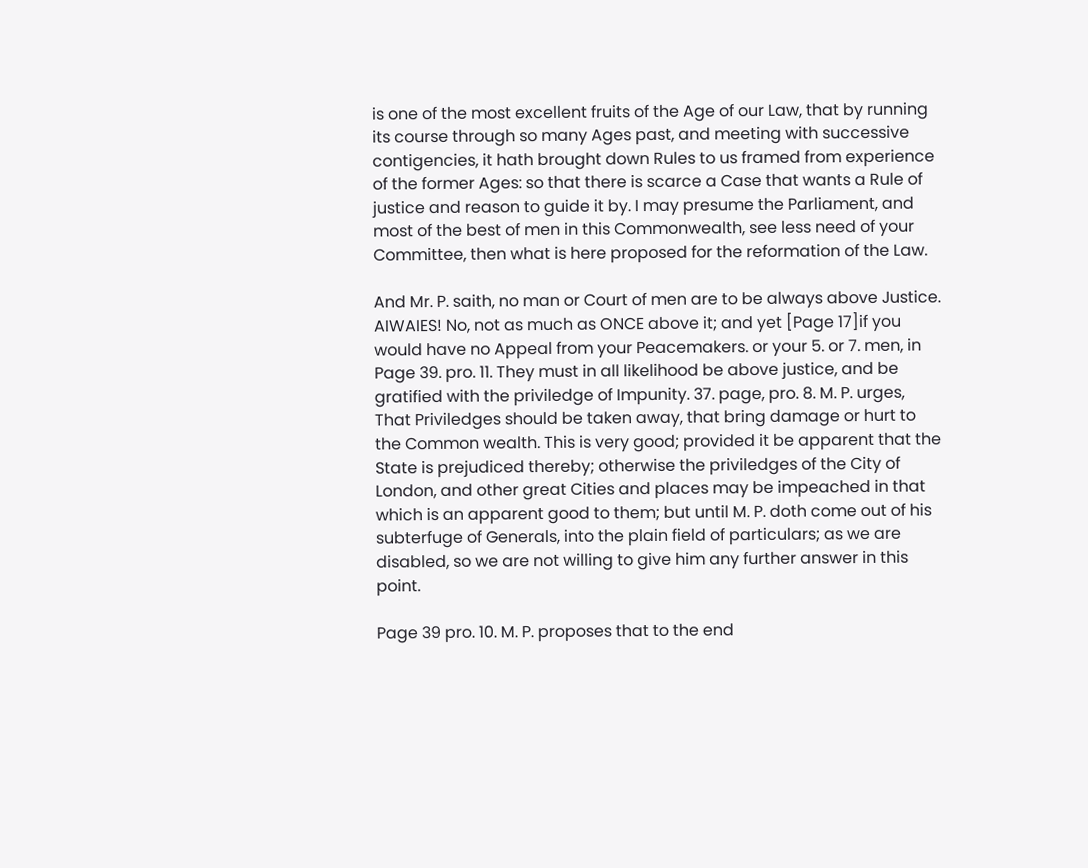is one of the most excellent fruits of the Age of our Law, that by running its course through so many Ages past, and meeting with successive contigencies, it hath brought down Rules to us framed from experience of the former Ages: so that there is scarce a Case that wants a Rule of justice and reason to guide it by. I may presume the Parliament, and most of the best of men in this Commonwealth, see less need of your Committee, then what is here proposed for the reformation of the Law.

And Mr. P. saith, no man or Court of men are to be always above Justice. AIWAIES! No, not as much as ONCE above it; and yet [Page 17]if you would have no Appeal from your Peacemakers. or your 5. or 7. men, in Page 39. pro. 11. They must in all likelihood be above justice, and be gratified with the priviledge of Impunity. 37. page, pro. 8. M. P. urges, That Priviledges should be taken away, that bring damage or hurt to the Common wealth. This is very good; provided it be apparent that the State is prejudiced thereby; otherwise the priviledges of the City of London, and other great Cities and places may be impeached in that which is an apparent good to them; but until M. P. doth come out of his subterfuge of Generals, into the plain field of particulars; as we are disabled, so we are not willing to give him any further answer in this point.

Page 39 pro. 10. M. P. proposes that to the end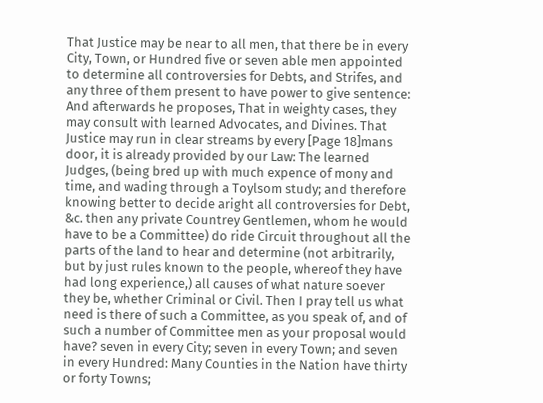That Justice may be near to all men, that there be in every City, Town, or Hundred five or seven able men appointed to determine all controversies for Debts, and Strifes, and any three of them present to have power to give sentence: And afterwards he proposes, That in weighty cases, they may consult with learned Advocates, and Divines. That Justice may run in clear streams by every [Page 18]mans door, it is already provided by our Law: The learned Judges, (being bred up with much expence of mony and time, and wading through a Toylsom study; and therefore knowing better to decide aright all controversies for Debt, &c. then any private Countrey Gentlemen, whom he would have to be a Committee) do ride Circuit throughout all the parts of the land to hear and determine (not arbitrarily, but by just rules known to the people, whereof they have had long experience,) all causes of what nature soever they be, whether Criminal or Civil. Then I pray tell us what need is there of such a Committee, as you speak of, and of such a number of Committee men as your proposal would have? seven in every City; seven in every Town; and seven in every Hundred: Many Counties in the Nation have thirty or forty Towns;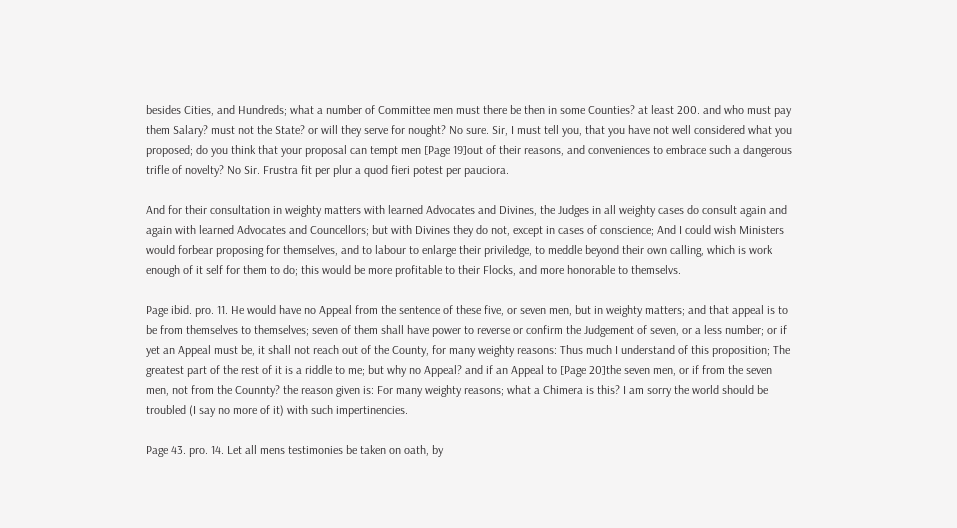besides Cities, and Hundreds; what a number of Committee men must there be then in some Counties? at least 200. and who must pay them Salary? must not the State? or will they serve for nought? No sure. Sir, I must tell you, that you have not well considered what you proposed; do you think that your proposal can tempt men [Page 19]out of their reasons, and conveniences to embrace such a dangerous trifle of novelty? No Sir. Frustra fit per plur a quod fieri potest per pauciora.

And for their consultation in weighty matters with learned Advocates and Divines, the Judges in all weighty cases do consult again and again with learned Advocates and Councellors; but with Divines they do not, except in cases of conscience; And I could wish Ministers would forbear proposing for themselves, and to labour to enlarge their priviledge, to meddle beyond their own calling, which is work enough of it self for them to do; this would be more profitable to their Flocks, and more honorable to themselvs.

Page ibid. pro. 11. He would have no Appeal from the sentence of these five, or seven men, but in weighty matters; and that appeal is to be from themselves to themselves; seven of them shall have power to reverse or confirm the Judgement of seven, or a less number; or if yet an Appeal must be, it shall not reach out of the County, for many weighty reasons: Thus much I understand of this proposition; The greatest part of the rest of it is a riddle to me; but why no Appeal? and if an Appeal to [Page 20]the seven men, or if from the seven men, not from the Counnty? the reason given is: For many weighty reasons; what a Chimera is this? I am sorry the world should be troubled (I say no more of it) with such impertinencies.

Page 43. pro. 14. Let all mens testimonies be taken on oath, by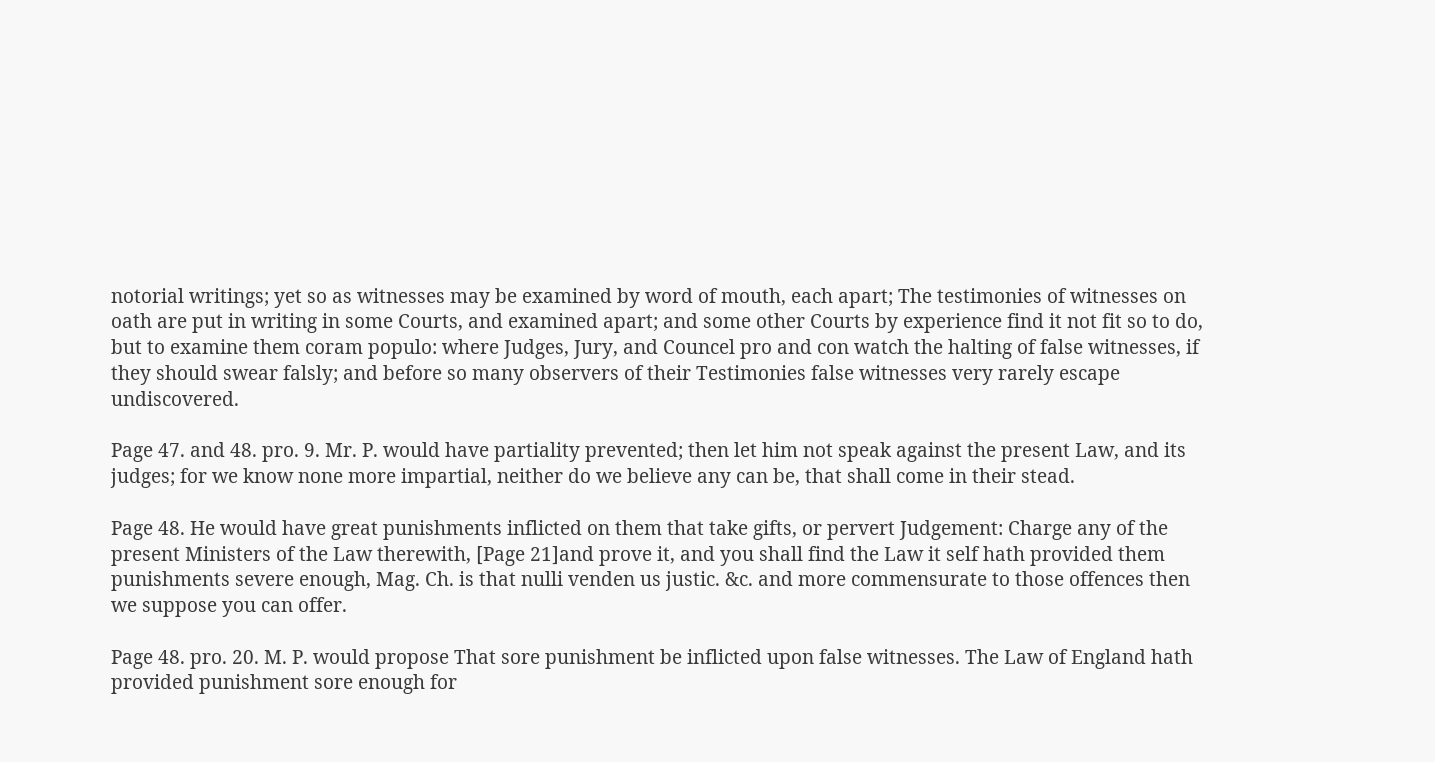notorial writings; yet so as witnesses may be examined by word of mouth, each apart; The testimonies of witnesses on oath are put in writing in some Courts, and examined apart; and some other Courts by experience find it not fit so to do, but to examine them coram populo: where Judges, Jury, and Councel pro and con watch the halting of false witnesses, if they should swear falsly; and before so many observers of their Testimonies false witnesses very rarely escape undiscovered.

Page 47. and 48. pro. 9. Mr. P. would have partiality prevented; then let him not speak against the present Law, and its judges; for we know none more impartial, neither do we believe any can be, that shall come in their stead.

Page 48. He would have great punishments inflicted on them that take gifts, or pervert Judgement: Charge any of the present Ministers of the Law therewith, [Page 21]and prove it, and you shall find the Law it self hath provided them punishments severe enough, Mag. Ch. is that nulli venden us justic. &c. and more commensurate to those offences then we suppose you can offer.

Page 48. pro. 20. M. P. would propose That sore punishment be inflicted upon false witnesses. The Law of England hath provided punishment sore enough for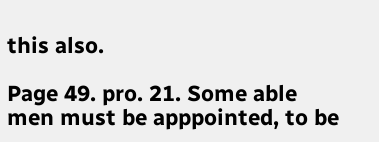this also.

Page 49. pro. 21. Some able men must be apppointed, to be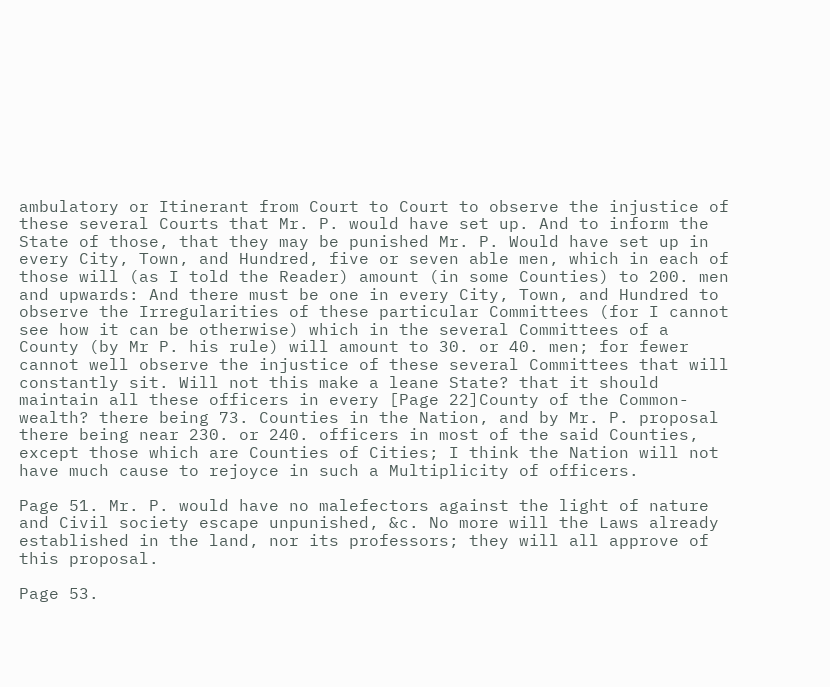ambulatory or Itinerant from Court to Court to observe the injustice of these several Courts that Mr. P. would have set up. And to inform the State of those, that they may be punished Mr. P. Would have set up in every City, Town, and Hundred, five or seven able men, which in each of those will (as I told the Reader) amount (in some Counties) to 200. men and upwards: And there must be one in every City, Town, and Hundred to observe the Irregularities of these particular Committees (for I cannot see how it can be otherwise) which in the several Committees of a County (by Mr P. his rule) will amount to 30. or 40. men; for fewer cannot well observe the injustice of these several Committees that will constantly sit. Will not this make a leane State? that it should maintain all these officers in every [Page 22]County of the Common-wealth? there being 73. Counties in the Nation, and by Mr. P. proposal there being near 230. or 240. officers in most of the said Counties, except those which are Counties of Cities; I think the Nation will not have much cause to rejoyce in such a Multiplicity of officers.

Page 51. Mr. P. would have no malefectors against the light of nature and Civil society escape unpunished, &c. No more will the Laws already established in the land, nor its professors; they will all approve of this proposal.

Page 53.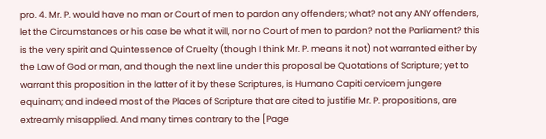pro. 4. Mr. P. would have no man or Court of men to pardon any offenders; what? not any ANY offenders, let the Circumstances or his case be what it will, nor no Court of men to pardon? not the Parliament? this is the very spirit and Quintessence of Cruelty (though I think Mr. P. means it not) not warranted either by the Law of God or man, and though the next line under this proposal be Quotations of Scripture; yet to warrant this proposition in the latter of it by these Scriptures, is Humano Capiti cervicem jungere equinam; and indeed most of the Places of Scripture that are cited to justifie Mr. P. propositions, are extreamly misapplied. And many times contrary to the [Page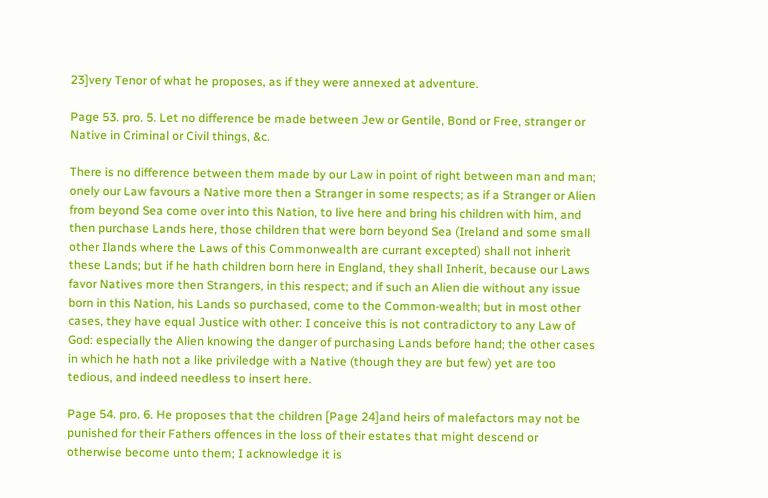23]very Tenor of what he proposes, as if they were annexed at adventure.

Page 53. pro. 5. Let no difference be made between Jew or Gentile, Bond or Free, stranger or Native in Criminal or Civil things, &c.

There is no difference between them made by our Law in point of right between man and man; onely our Law favours a Native more then a Stranger in some respects; as if a Stranger or Alien from beyond Sea come over into this Nation, to live here and bring his children with him, and then purchase Lands here, those children that were born beyond Sea (Ireland and some small other Ilands where the Laws of this Commonwealth are currant excepted) shall not inherit these Lands; but if he hath children born here in England, they shall Inherit, because our Laws favor Natives more then Strangers, in this respect; and if such an Alien die without any issue born in this Nation, his Lands so purchased, come to the Common-wealth; but in most other cases, they have equal Justice with other: I conceive this is not contradictory to any Law of God: especially the Alien knowing the danger of purchasing Lands before hand; the other cases in which he hath not a like priviledge with a Native (though they are but few) yet are too tedious, and indeed needless to insert here.

Page 54. pro. 6. He proposes that the children [Page 24]and heirs of malefactors may not be punished for their Fathers offences in the loss of their estates that might descend or otherwise become unto them; I acknowledge it is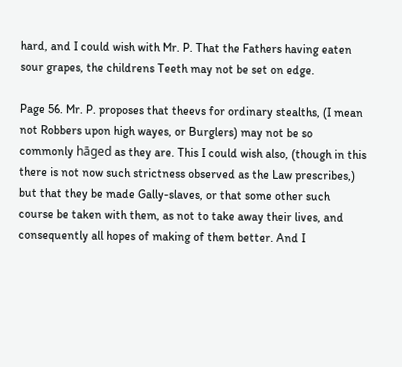hard, and I could wish with Mr. P. That the Fathers having eaten sour grapes, the childrens Teeth may not be set on edge.

Page 56. Mr. P. proposes that theevs for ordinary stealths, (I mean not Robbers upon high wayes, or Burglers) may not be so commonly hāged as they are. This I could wish also, (though in this there is not now such strictness observed as the Law prescribes,) but that they be made Gally-slaves, or that some other such course be taken with them, as not to take away their lives, and consequently all hopes of making of them better. And I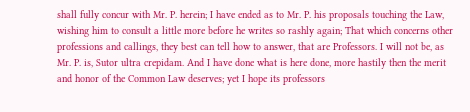shall fully concur with Mr. P. herein; I have ended as to Mr. P. his proposals touching the Law, wishing him to consult a little more before he writes so rashly again; That which concerns other professions and callings, they best can tell how to answer, that are Professors. I will not be, as Mr. P. is, Sutor ultra crepidam. And I have done what is here done, more hastily then the merit and honor of the Common Law deserves; yet I hope its professors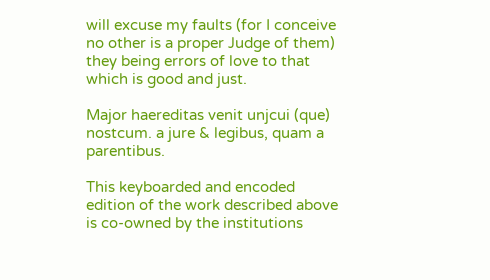will excuse my faults (for I conceive no other is a proper Judge of them) they being errors of love to that which is good and just.

Major haereditas venit unjcui (que) nostcum. a jure & legibus, quam a parentibus.

This keyboarded and encoded edition of the work described above is co-owned by the institutions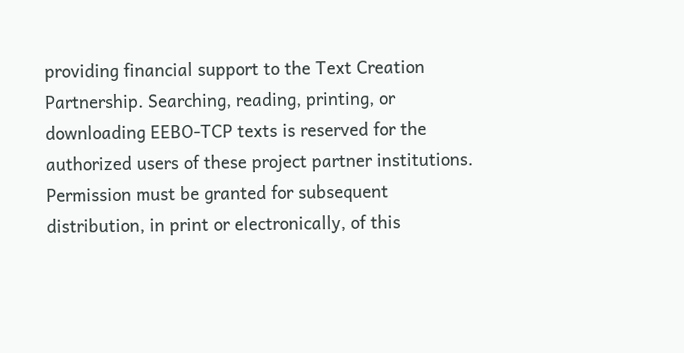providing financial support to the Text Creation Partnership. Searching, reading, printing, or downloading EEBO-TCP texts is reserved for the authorized users of these project partner institutions. Permission must be granted for subsequent distribution, in print or electronically, of this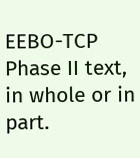EEBO-TCP Phase II text, in whole or in part.